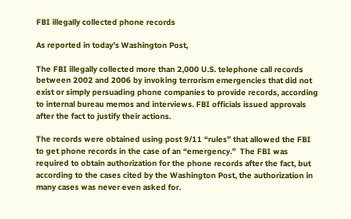FBI illegally collected phone records

As reported in today’s Washington Post,

The FBI illegally collected more than 2,000 U.S. telephone call records between 2002 and 2006 by invoking terrorism emergencies that did not exist or simply persuading phone companies to provide records, according to internal bureau memos and interviews. FBI officials issued approvals after the fact to justify their actions.

The records were obtained using post 9/11 “rules” that allowed the FBI to get phone records in the case of an “emergency.”  The FBI was required to obtain authorization for the phone records after the fact, but according to the cases cited by the Washington Post, the authorization in many cases was never even asked for.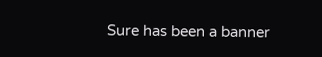Sure has been a banner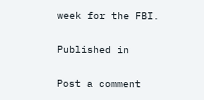week for the FBI.

Published in

Post a comment